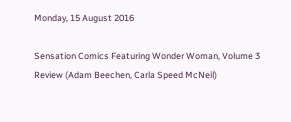Monday, 15 August 2016

Sensation Comics Featuring Wonder Woman, Volume 3 Review (Adam Beechen, Carla Speed McNeil)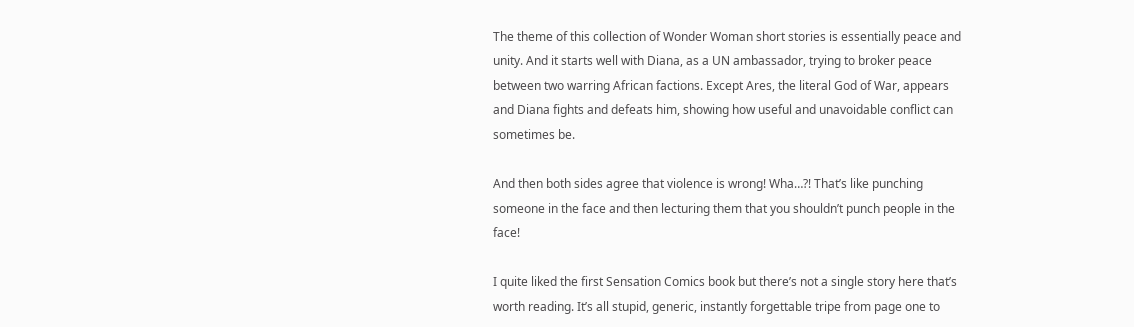The theme of this collection of Wonder Woman short stories is essentially peace and unity. And it starts well with Diana, as a UN ambassador, trying to broker peace between two warring African factions. Except Ares, the literal God of War, appears and Diana fights and defeats him, showing how useful and unavoidable conflict can sometimes be.

And then both sides agree that violence is wrong! Wha…?! That’s like punching someone in the face and then lecturing them that you shouldn’t punch people in the face!

I quite liked the first Sensation Comics book but there’s not a single story here that’s worth reading. It’s all stupid, generic, instantly forgettable tripe from page one to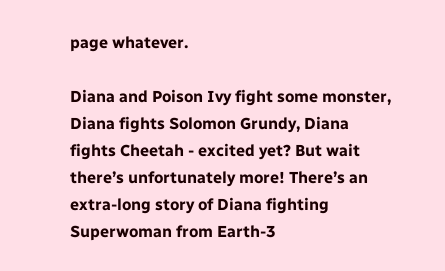page whatever.

Diana and Poison Ivy fight some monster, Diana fights Solomon Grundy, Diana fights Cheetah - excited yet? But wait there’s unfortunately more! There’s an extra-long story of Diana fighting Superwoman from Earth-3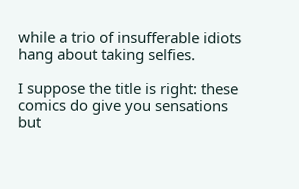while a trio of insufferable idiots hang about taking selfies.

I suppose the title is right: these comics do give you sensations but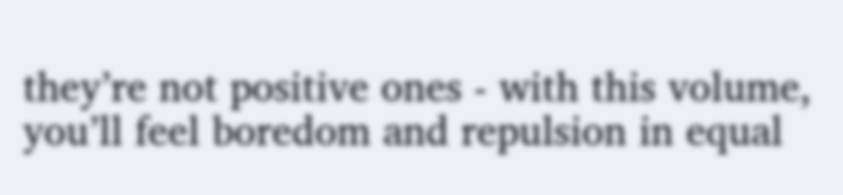they’re not positive ones - with this volume, you’ll feel boredom and repulsion in equal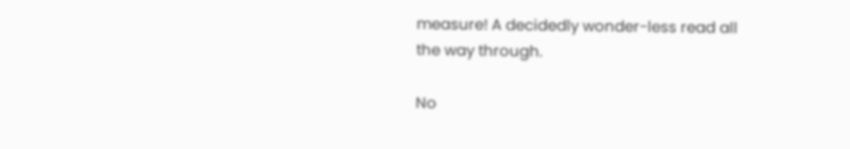measure! A decidedly wonder-less read all the way through.

No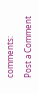comments:

Post a Comment